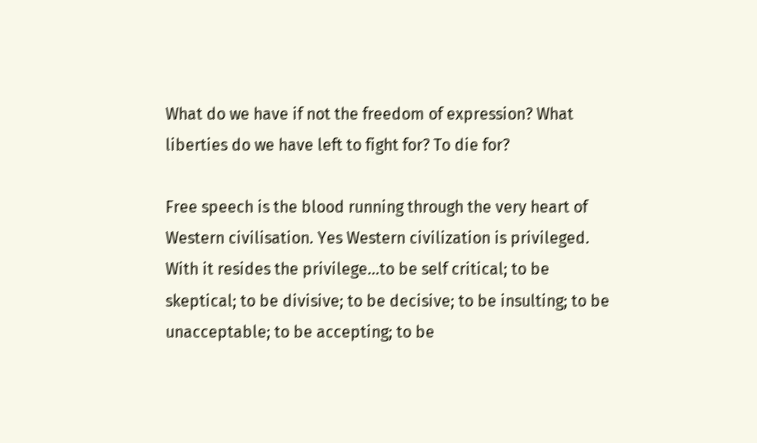What do we have if not the freedom of expression? What liberties do we have left to fight for? To die for?

Free speech is the blood running through the very heart of Western civilisation. Yes Western civilization is privileged. With it resides the privilege…to be self critical; to be skeptical; to be divisive; to be decisive; to be insulting; to be unacceptable; to be accepting; to be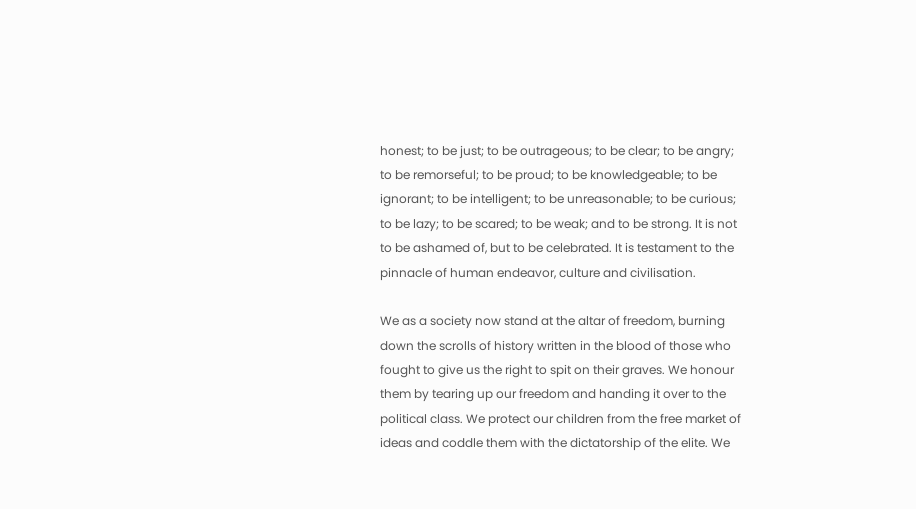honest; to be just; to be outrageous; to be clear; to be angry; to be remorseful; to be proud; to be knowledgeable; to be ignorant; to be intelligent; to be unreasonable; to be curious; to be lazy; to be scared; to be weak; and to be strong. It is not to be ashamed of, but to be celebrated. It is testament to the pinnacle of human endeavor, culture and civilisation.

We as a society now stand at the altar of freedom, burning down the scrolls of history written in the blood of those who fought to give us the right to spit on their graves. We honour them by tearing up our freedom and handing it over to the political class. We protect our children from the free market of ideas and coddle them with the dictatorship of the elite. We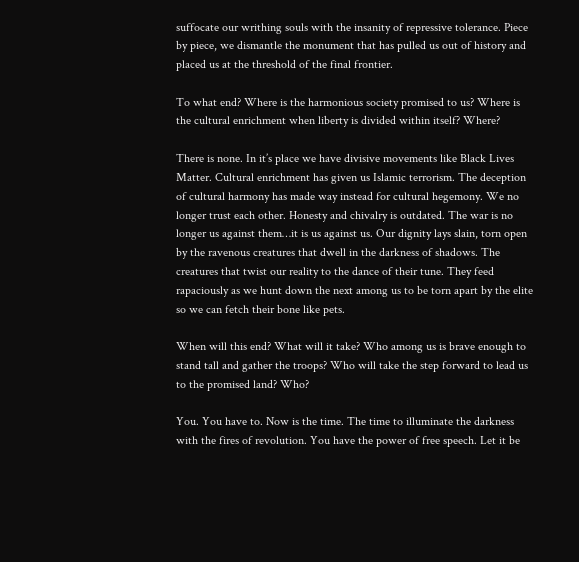suffocate our writhing souls with the insanity of repressive tolerance. Piece by piece, we dismantle the monument that has pulled us out of history and placed us at the threshold of the final frontier.

To what end? Where is the harmonious society promised to us? Where is the cultural enrichment when liberty is divided within itself? Where?

There is none. In it’s place we have divisive movements like Black Lives Matter. Cultural enrichment has given us Islamic terrorism. The deception of cultural harmony has made way instead for cultural hegemony. We no longer trust each other. Honesty and chivalry is outdated. The war is no longer us against them…it is us against us. Our dignity lays slain, torn open by the ravenous creatures that dwell in the darkness of shadows. The creatures that twist our reality to the dance of their tune. They feed rapaciously as we hunt down the next among us to be torn apart by the elite so we can fetch their bone like pets.

When will this end? What will it take? Who among us is brave enough to stand tall and gather the troops? Who will take the step forward to lead us to the promised land? Who?

You. You have to. Now is the time. The time to illuminate the darkness with the fires of revolution. You have the power of free speech. Let it be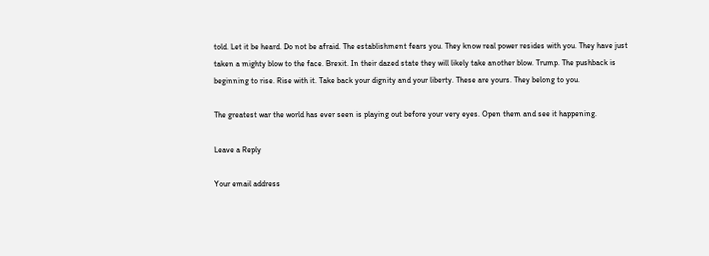told. Let it be heard. Do not be afraid. The establishment fears you. They know real power resides with you. They have just taken a mighty blow to the face. Brexit. In their dazed state they will likely take another blow. Trump. The pushback is beginning to rise. Rise with it. Take back your dignity and your liberty. These are yours. They belong to you.

The greatest war the world has ever seen is playing out before your very eyes. Open them and see it happening.

Leave a Reply

Your email address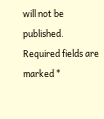will not be published. Required fields are marked *